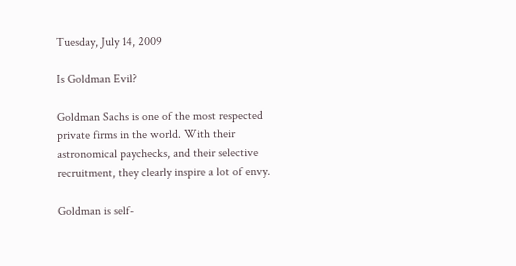Tuesday, July 14, 2009

Is Goldman Evil?

Goldman Sachs is one of the most respected private firms in the world. With their astronomical paychecks, and their selective recruitment, they clearly inspire a lot of envy.

Goldman is self-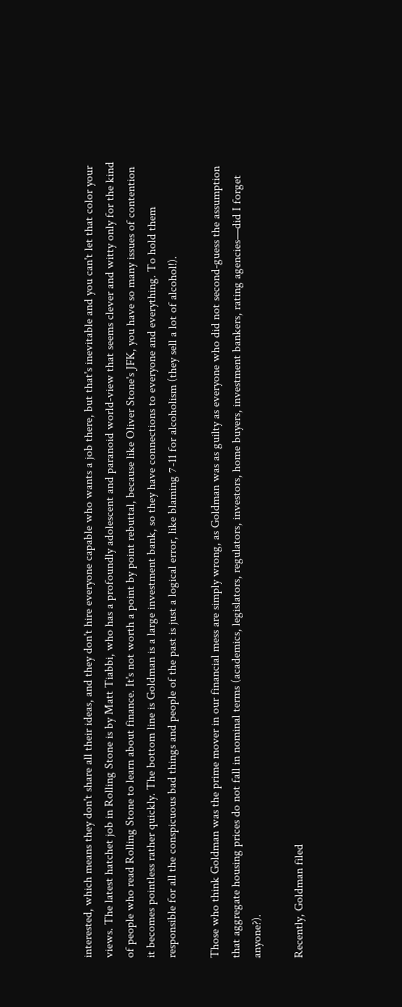interested, which means they don't share all their ideas, and they don't hire everyone capable who wants a job there, but that's inevitable and you can't let that color your views. The latest hatchet job in Rolling Stone is by Matt Tiabbi, who has a profoundly adolescent and paranoid world-view that seems clever and witty only for the kind of people who read Rolling Stone to learn about finance. It's not worth a point by point rebuttal, because like Oliver Stone's JFK, you have so many issues of contention it becomes pointless rather quickly. The bottom line is Goldman is a large investment bank, so they have connections to everyone and everything. To hold them responsible for all the conspicuous bad things and people of the past is just a logical error, like blaming 7-11 for alcoholism (they sell a lot of alcohol!).

Those who think Goldman was the prime mover in our financial mess are simply wrong, as Goldman was as guilty as everyone who did not second-guess the assumption that aggregate housing prices do not fall in nominal terms (academics, legislators, regulators, investors, home buyers, investment bankers, rating agencies—did I forget anyone?).

Recently, Goldman filed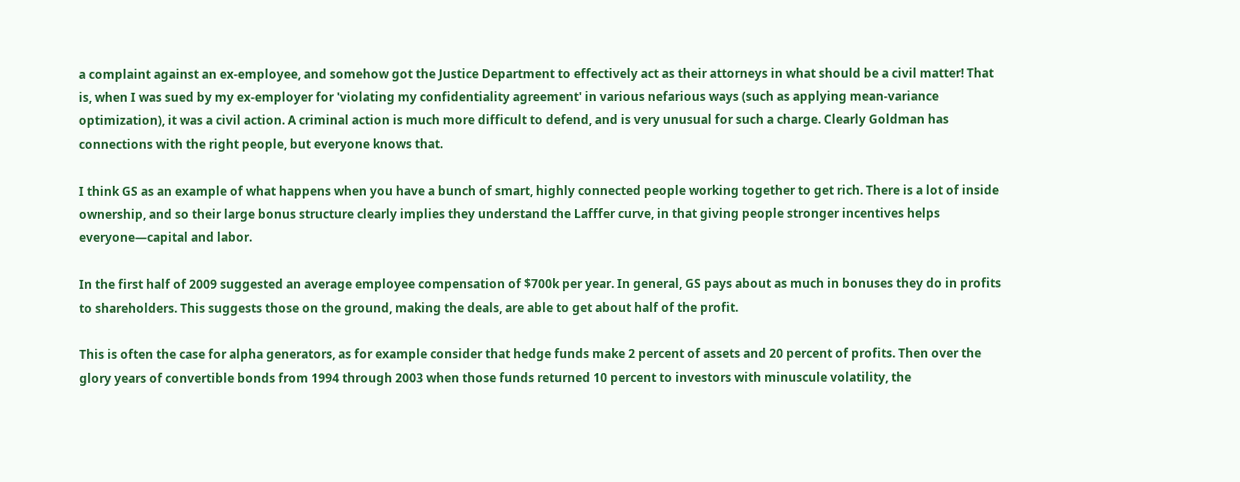a complaint against an ex-employee, and somehow got the Justice Department to effectively act as their attorneys in what should be a civil matter! That is, when I was sued by my ex-employer for 'violating my confidentiality agreement' in various nefarious ways (such as applying mean-variance optimization), it was a civil action. A criminal action is much more difficult to defend, and is very unusual for such a charge. Clearly Goldman has connections with the right people, but everyone knows that.

I think GS as an example of what happens when you have a bunch of smart, highly connected people working together to get rich. There is a lot of inside ownership, and so their large bonus structure clearly implies they understand the Lafffer curve, in that giving people stronger incentives helps everyone—capital and labor.

In the first half of 2009 suggested an average employee compensation of $700k per year. In general, GS pays about as much in bonuses they do in profits to shareholders. This suggests those on the ground, making the deals, are able to get about half of the profit.

This is often the case for alpha generators, as for example consider that hedge funds make 2 percent of assets and 20 percent of profits. Then over the glory years of convertible bonds from 1994 through 2003 when those funds returned 10 percent to investors with minuscule volatility, the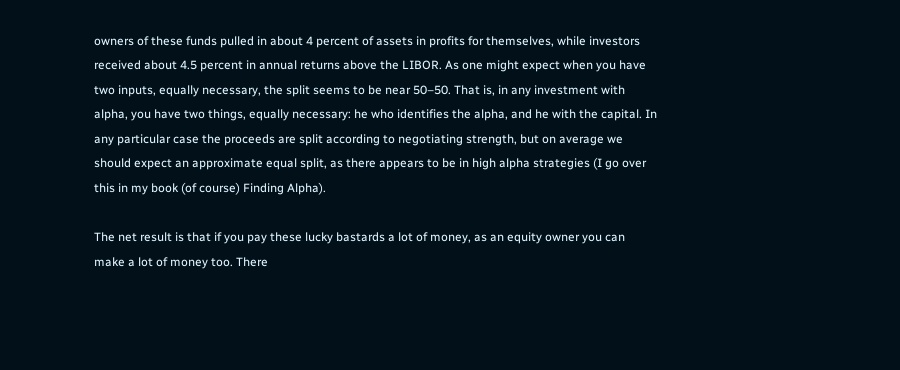owners of these funds pulled in about 4 percent of assets in profits for themselves, while investors received about 4.5 percent in annual returns above the LIBOR. As one might expect when you have two inputs, equally necessary, the split seems to be near 50–50. That is, in any investment with alpha, you have two things, equally necessary: he who identifies the alpha, and he with the capital. In any particular case the proceeds are split according to negotiating strength, but on average we should expect an approximate equal split, as there appears to be in high alpha strategies (I go over this in my book (of course) Finding Alpha).

The net result is that if you pay these lucky bastards a lot of money, as an equity owner you can make a lot of money too. There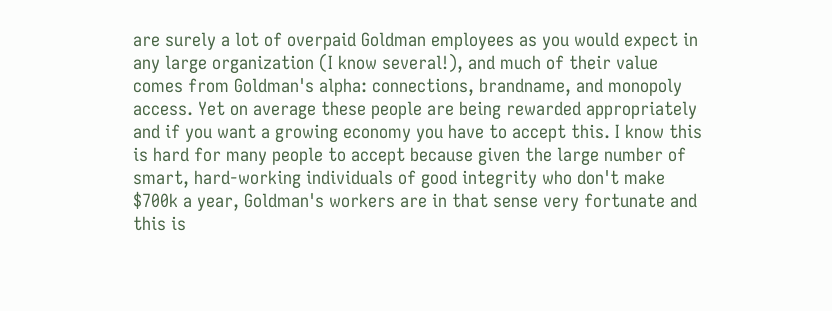are surely a lot of overpaid Goldman employees as you would expect in any large organization (I know several!), and much of their value comes from Goldman's alpha: connections, brandname, and monopoly access. Yet on average these people are being rewarded appropriately and if you want a growing economy you have to accept this. I know this is hard for many people to accept because given the large number of smart, hard-working individuals of good integrity who don't make $700k a year, Goldman's workers are in that sense very fortunate and this is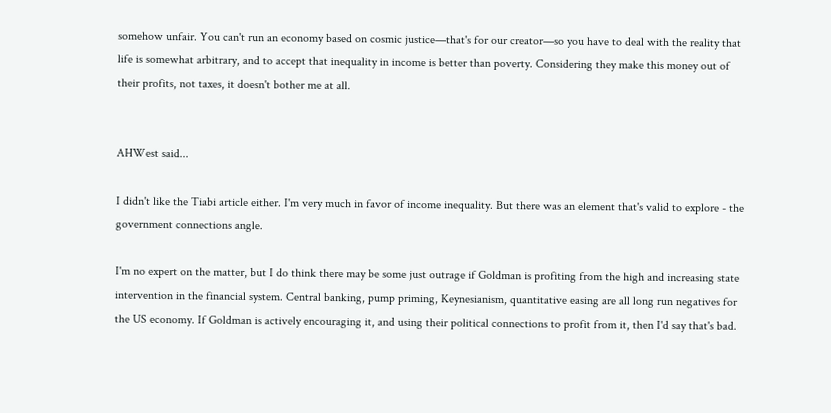somehow unfair. You can't run an economy based on cosmic justice—that's for our creator—so you have to deal with the reality that life is somewhat arbitrary, and to accept that inequality in income is better than poverty. Considering they make this money out of their profits, not taxes, it doesn't bother me at all.


AHWest said...

I didn't like the Tiabi article either. I'm very much in favor of income inequality. But there was an element that's valid to explore - the government connections angle.

I'm no expert on the matter, but I do think there may be some just outrage if Goldman is profiting from the high and increasing state intervention in the financial system. Central banking, pump priming, Keynesianism, quantitative easing are all long run negatives for the US economy. If Goldman is actively encouraging it, and using their political connections to profit from it, then I'd say that's bad.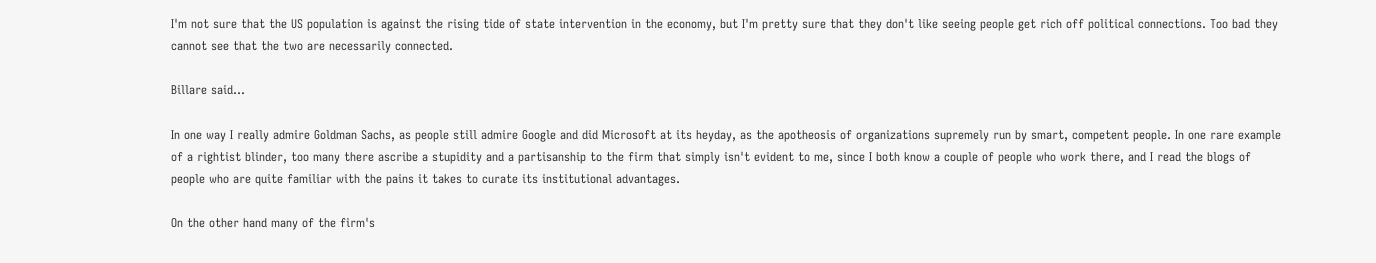I'm not sure that the US population is against the rising tide of state intervention in the economy, but I'm pretty sure that they don't like seeing people get rich off political connections. Too bad they cannot see that the two are necessarily connected.

Billare said...

In one way I really admire Goldman Sachs, as people still admire Google and did Microsoft at its heyday, as the apotheosis of organizations supremely run by smart, competent people. In one rare example of a rightist blinder, too many there ascribe a stupidity and a partisanship to the firm that simply isn't evident to me, since I both know a couple of people who work there, and I read the blogs of people who are quite familiar with the pains it takes to curate its institutional advantages.

On the other hand many of the firm's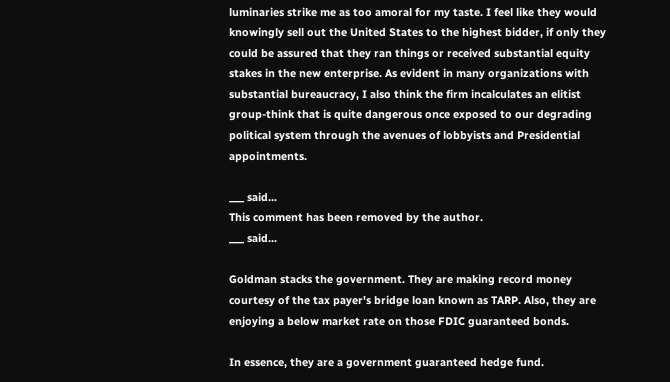luminaries strike me as too amoral for my taste. I feel like they would knowingly sell out the United States to the highest bidder, if only they could be assured that they ran things or received substantial equity stakes in the new enterprise. As evident in many organizations with substantial bureaucracy, I also think the firm incalculates an elitist group-think that is quite dangerous once exposed to our degrading political system through the avenues of lobbyists and Presidential appointments.

___ said...
This comment has been removed by the author.
___ said...

Goldman stacks the government. They are making record money courtesy of the tax payer's bridge loan known as TARP. Also, they are enjoying a below market rate on those FDIC guaranteed bonds.

In essence, they are a government guaranteed hedge fund.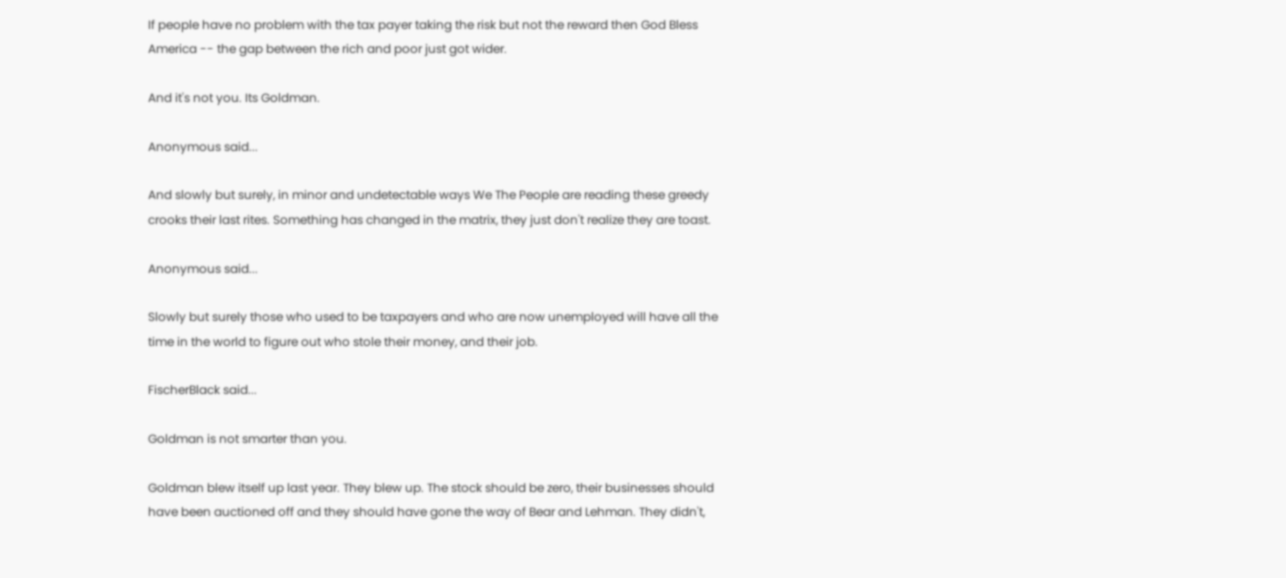If people have no problem with the tax payer taking the risk but not the reward then God Bless America -- the gap between the rich and poor just got wider.

And it's not you. Its Goldman.

Anonymous said...

And slowly but surely, in minor and undetectable ways We The People are reading these greedy crooks their last rites. Something has changed in the matrix, they just don't realize they are toast.

Anonymous said...

Slowly but surely those who used to be taxpayers and who are now unemployed will have all the time in the world to figure out who stole their money, and their job.

FischerBlack said...

Goldman is not smarter than you.

Goldman blew itself up last year. They blew up. The stock should be zero, their businesses should have been auctioned off and they should have gone the way of Bear and Lehman. They didn't,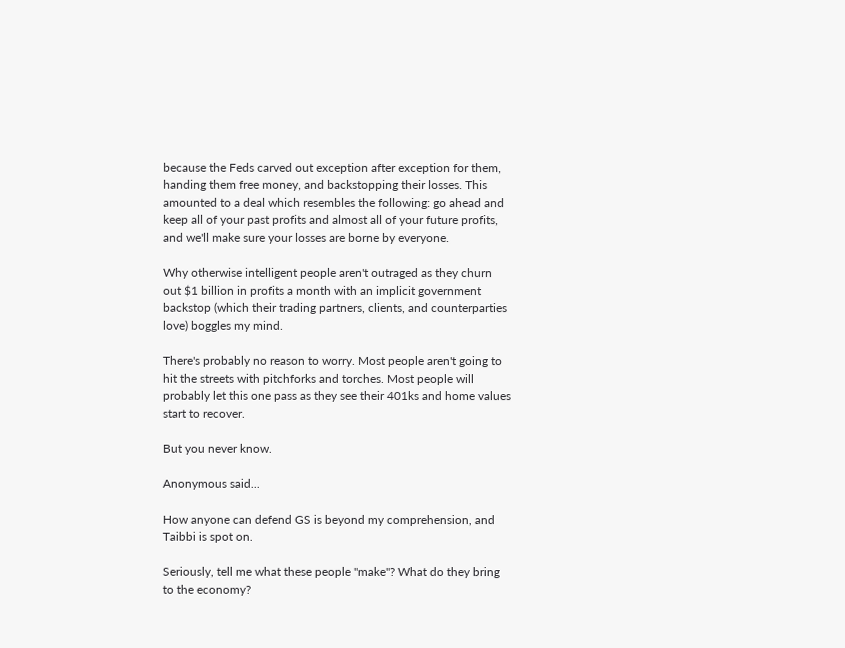because the Feds carved out exception after exception for them, handing them free money, and backstopping their losses. This amounted to a deal which resembles the following: go ahead and keep all of your past profits and almost all of your future profits, and we'll make sure your losses are borne by everyone.

Why otherwise intelligent people aren't outraged as they churn out $1 billion in profits a month with an implicit government backstop (which their trading partners, clients, and counterparties love) boggles my mind.

There's probably no reason to worry. Most people aren't going to hit the streets with pitchforks and torches. Most people will probably let this one pass as they see their 401ks and home values start to recover.

But you never know.

Anonymous said...

How anyone can defend GS is beyond my comprehension, and Taibbi is spot on.

Seriously, tell me what these people "make"? What do they bring to the economy?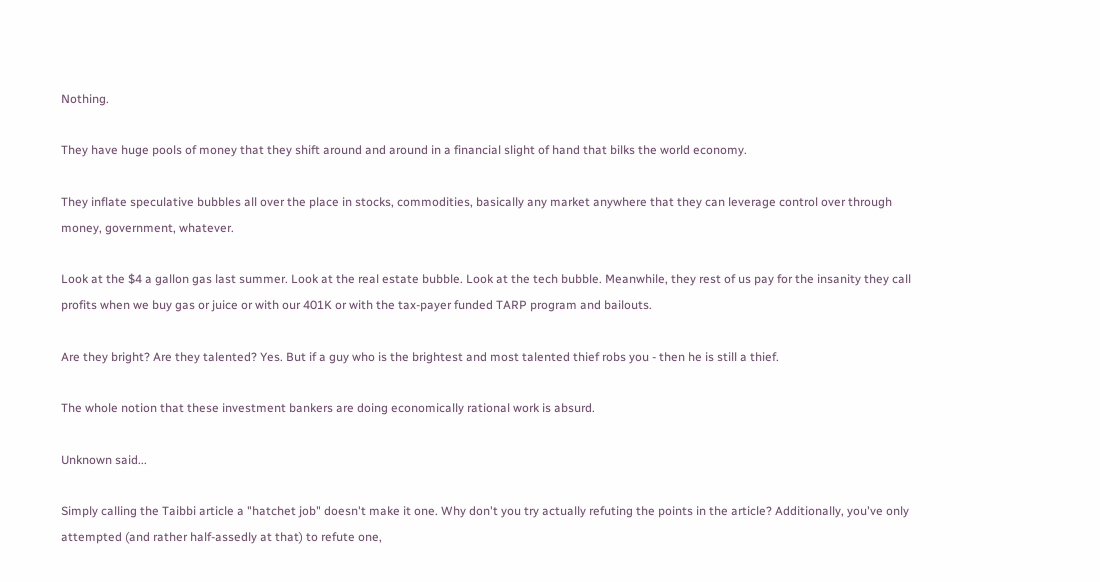Nothing.

They have huge pools of money that they shift around and around in a financial slight of hand that bilks the world economy.

They inflate speculative bubbles all over the place in stocks, commodities, basically any market anywhere that they can leverage control over through money, government, whatever.

Look at the $4 a gallon gas last summer. Look at the real estate bubble. Look at the tech bubble. Meanwhile, they rest of us pay for the insanity they call profits when we buy gas or juice or with our 401K or with the tax-payer funded TARP program and bailouts.

Are they bright? Are they talented? Yes. But if a guy who is the brightest and most talented thief robs you - then he is still a thief.

The whole notion that these investment bankers are doing economically rational work is absurd.

Unknown said...

Simply calling the Taibbi article a "hatchet job" doesn't make it one. Why don't you try actually refuting the points in the article? Additionally, you've only attempted (and rather half-assedly at that) to refute one,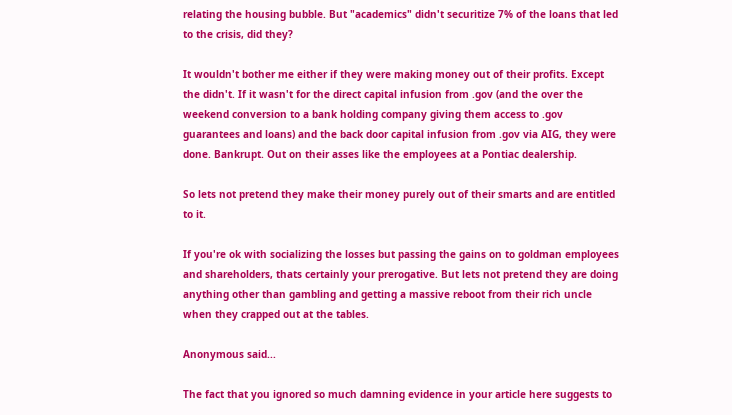relating the housing bubble. But "academics" didn't securitize 7% of the loans that led to the crisis, did they?

It wouldn't bother me either if they were making money out of their profits. Except the didn't. If it wasn't for the direct capital infusion from .gov (and the over the weekend conversion to a bank holding company giving them access to .gov guarantees and loans) and the back door capital infusion from .gov via AIG, they were done. Bankrupt. Out on their asses like the employees at a Pontiac dealership.

So lets not pretend they make their money purely out of their smarts and are entitled to it.

If you're ok with socializing the losses but passing the gains on to goldman employees and shareholders, thats certainly your prerogative. But lets not pretend they are doing anything other than gambling and getting a massive reboot from their rich uncle when they crapped out at the tables.

Anonymous said...

The fact that you ignored so much damning evidence in your article here suggests to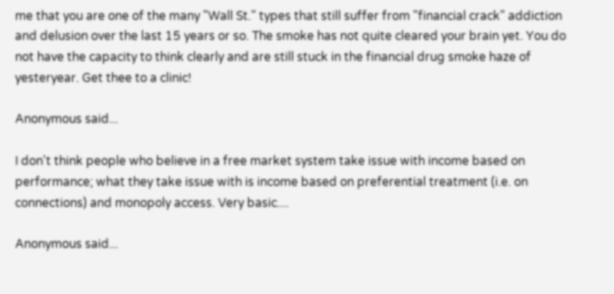me that you are one of the many "Wall St." types that still suffer from "financial crack" addiction and delusion over the last 15 years or so. The smoke has not quite cleared your brain yet. You do not have the capacity to think clearly and are still stuck in the financial drug smoke haze of yesteryear. Get thee to a clinic!

Anonymous said...

I don't think people who believe in a free market system take issue with income based on performance; what they take issue with is income based on preferential treatment (i.e. on connections) and monopoly access. Very basic....

Anonymous said...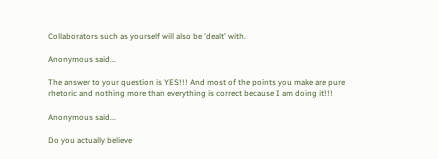Collaborators such as yourself will also be 'dealt' with.

Anonymous said...

The answer to your question is YES!!! And most of the points you make are pure rhetoric and nothing more than everything is correct because I am doing it!!!

Anonymous said...

Do you actually believe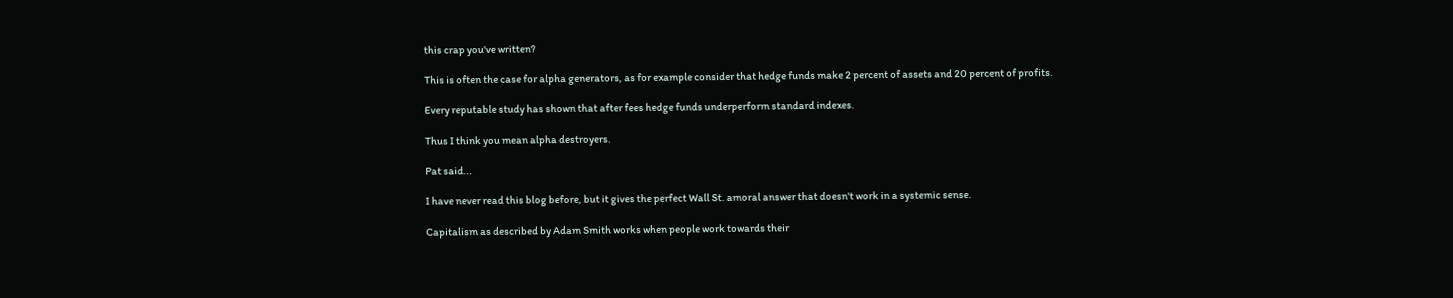this crap you've written?

This is often the case for alpha generators, as for example consider that hedge funds make 2 percent of assets and 20 percent of profits.

Every reputable study has shown that after fees hedge funds underperform standard indexes.

Thus I think you mean alpha destroyers.

Pat said...

I have never read this blog before, but it gives the perfect Wall St. amoral answer that doesn't work in a systemic sense.

Capitalism as described by Adam Smith works when people work towards their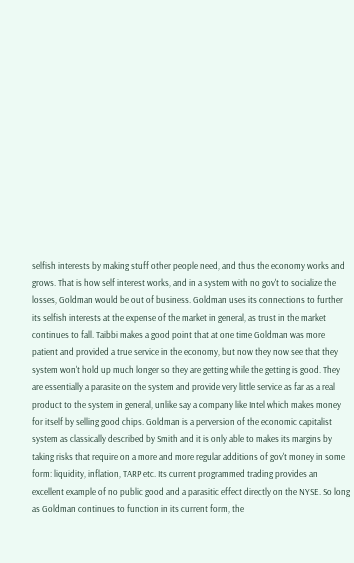selfish interests by making stuff other people need, and thus the economy works and grows. That is how self interest works, and in a system with no gov't to socialize the losses, Goldman would be out of business. Goldman uses its connections to further its selfish interests at the expense of the market in general, as trust in the market continues to fall. Taibbi makes a good point that at one time Goldman was more patient and provided a true service in the economy, but now they now see that they system won't hold up much longer so they are getting while the getting is good. They are essentially a parasite on the system and provide very little service as far as a real product to the system in general, unlike say a company like Intel which makes money for itself by selling good chips. Goldman is a perversion of the economic capitalist system as classically described by Smith and it is only able to makes its margins by taking risks that require on a more and more regular additions of gov't money in some form: liquidity, inflation, TARP etc. Its current programmed trading provides an excellent example of no public good and a parasitic effect directly on the NYSE. So long as Goldman continues to function in its current form, the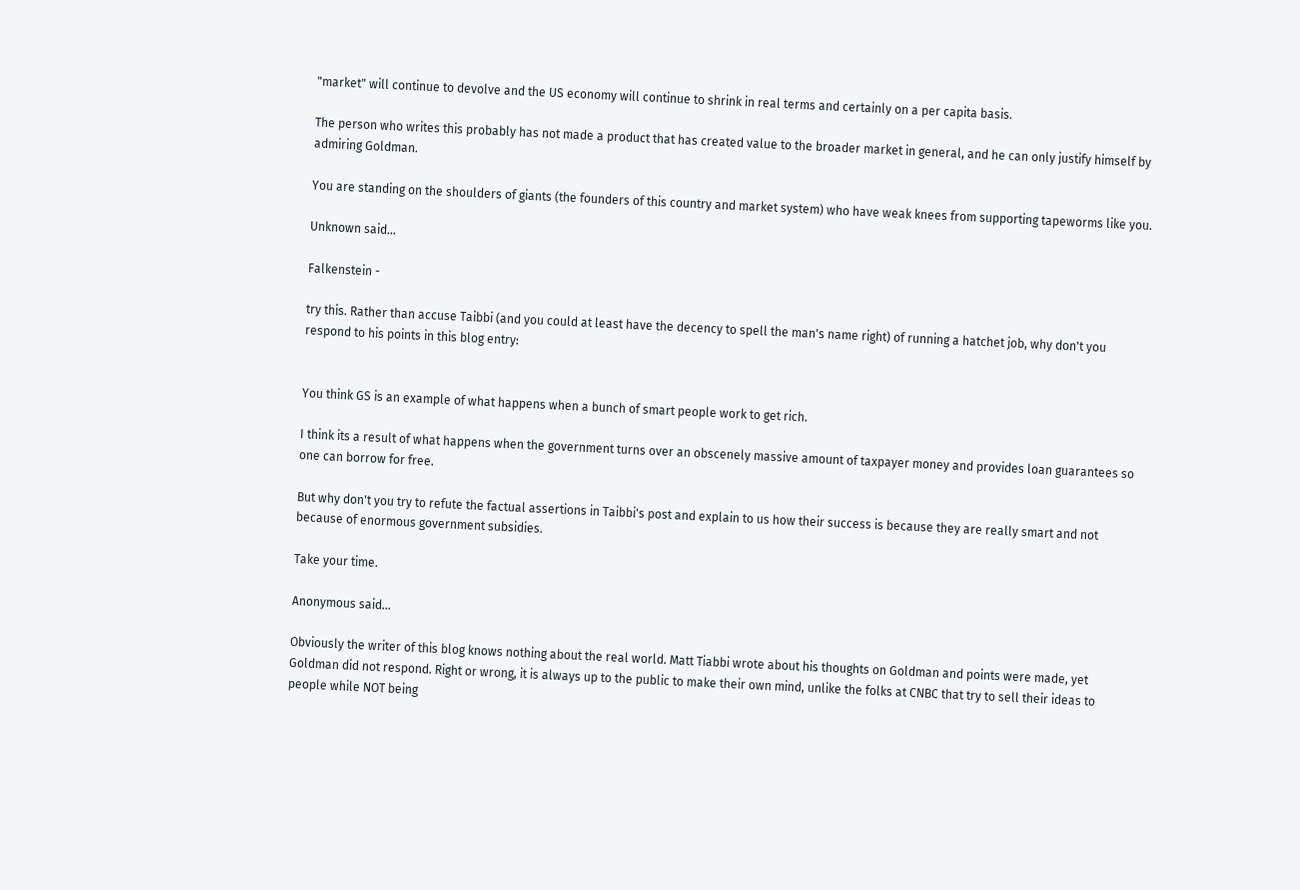"market" will continue to devolve and the US economy will continue to shrink in real terms and certainly on a per capita basis.

The person who writes this probably has not made a product that has created value to the broader market in general, and he can only justify himself by admiring Goldman.

You are standing on the shoulders of giants (the founders of this country and market system) who have weak knees from supporting tapeworms like you.

Unknown said...

Falkenstein -

try this. Rather than accuse Taibbi (and you could at least have the decency to spell the man's name right) of running a hatchet job, why don't you respond to his points in this blog entry:


You think GS is an example of what happens when a bunch of smart people work to get rich.

I think its a result of what happens when the government turns over an obscenely massive amount of taxpayer money and provides loan guarantees so one can borrow for free.

But why don't you try to refute the factual assertions in Taibbi's post and explain to us how their success is because they are really smart and not because of enormous government subsidies.

Take your time.

Anonymous said...

Obviously the writer of this blog knows nothing about the real world. Matt Tiabbi wrote about his thoughts on Goldman and points were made, yet Goldman did not respond. Right or wrong, it is always up to the public to make their own mind, unlike the folks at CNBC that try to sell their ideas to people while NOT being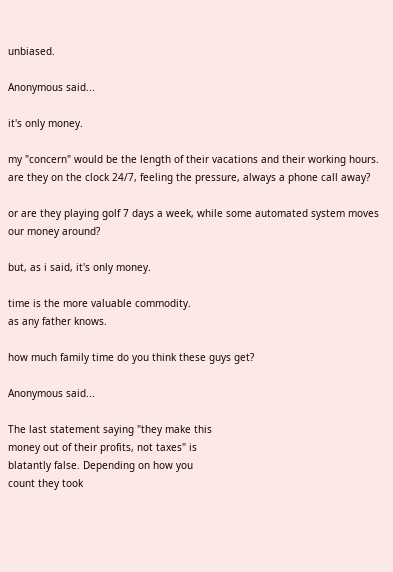unbiased.

Anonymous said...

it's only money.

my "concern" would be the length of their vacations and their working hours.
are they on the clock 24/7, feeling the pressure, always a phone call away?

or are they playing golf 7 days a week, while some automated system moves our money around?

but, as i said, it's only money.

time is the more valuable commodity.
as any father knows.

how much family time do you think these guys get?

Anonymous said...

The last statement saying "they make this
money out of their profits, not taxes" is
blatantly false. Depending on how you
count they took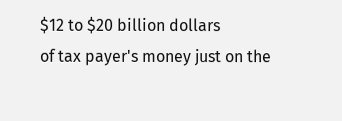$12 to $20 billion dollars
of tax payer's money just on the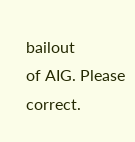bailout
of AIG. Please correct.